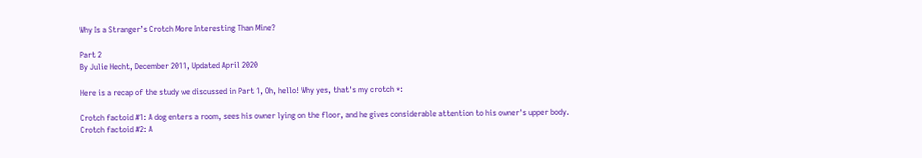Why Is a Stranger’s Crotch More Interesting Than Mine?

Part 2
By Julie Hecht, December 2011, Updated April 2020

Here is a recap of the study we discussed in Part 1, Oh, hello! Why yes, that's my crotch *:

Crotch factoid #1: A dog enters a room, sees his owner lying on the floor, and he gives considerable attention to his owner's upper body.
Crotch factoid #2: A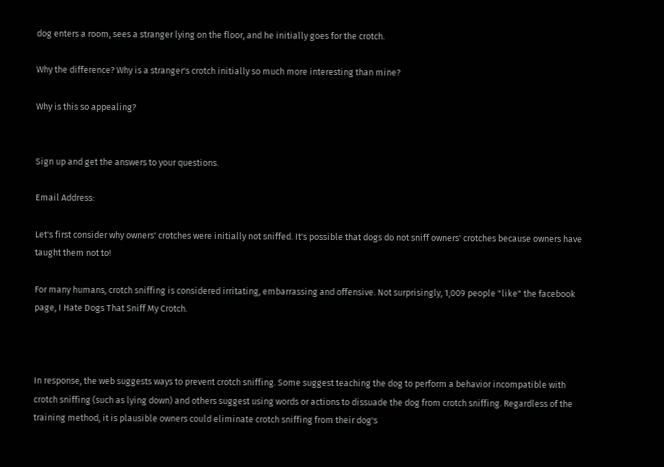dog enters a room, sees a stranger lying on the floor, and he initially goes for the crotch.

Why the difference? Why is a stranger's crotch initially so much more interesting than mine?

Why is this so appealing?


Sign up and get the answers to your questions.

Email Address:

Let's first consider why owners' crotches were initially not sniffed. It's possible that dogs do not sniff owners' crotches because owners have taught them not to!

For many humans, crotch sniffing is considered irritating, embarrassing and offensive. Not surprisingly, 1,009 people "like" the facebook page, I Hate Dogs That Sniff My Crotch.



In response, the web suggests ways to prevent crotch sniffing. Some suggest teaching the dog to perform a behavior incompatible with crotch sniffing (such as lying down) and others suggest using words or actions to dissuade the dog from crotch sniffing. Regardless of the training method, it is plausible owners could eliminate crotch sniffing from their dog's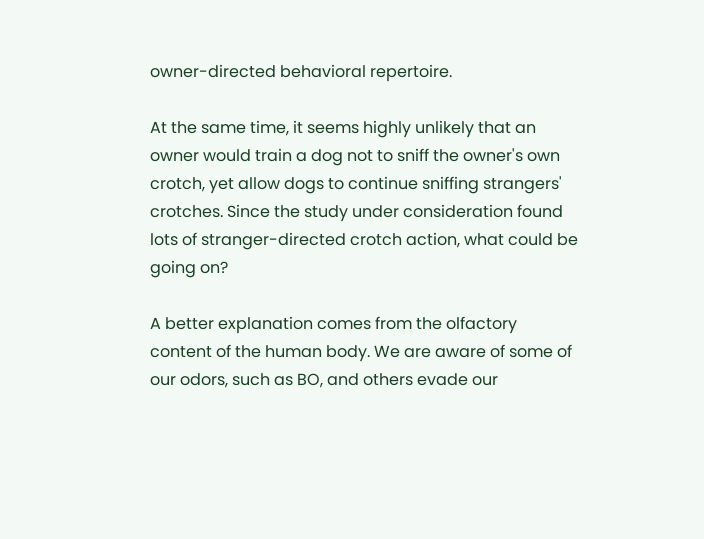owner-directed behavioral repertoire.

At the same time, it seems highly unlikely that an owner would train a dog not to sniff the owner's own crotch, yet allow dogs to continue sniffing strangers' crotches. Since the study under consideration found lots of stranger-directed crotch action, what could be going on?

A better explanation comes from the olfactory content of the human body. We are aware of some of our odors, such as BO, and others evade our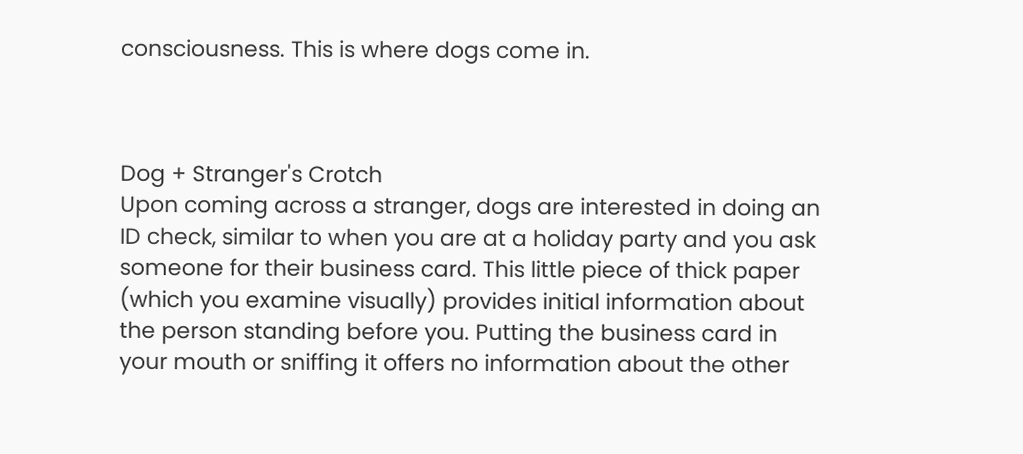consciousness. This is where dogs come in.



Dog + Stranger's Crotch
Upon coming across a stranger, dogs are interested in doing an ID check, similar to when you are at a holiday party and you ask someone for their business card. This little piece of thick paper (which you examine visually) provides initial information about the person standing before you. Putting the business card in your mouth or sniffing it offers no information about the other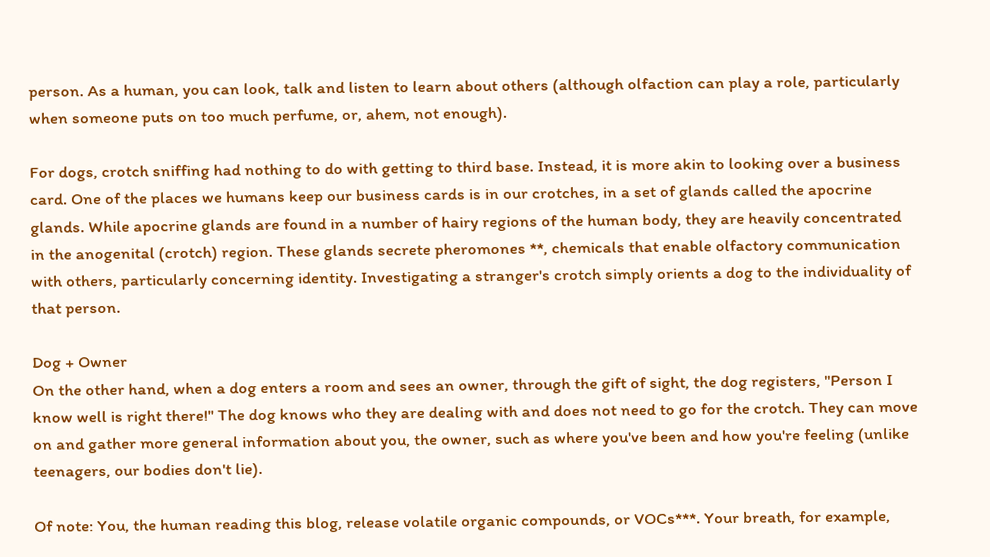person. As a human, you can look, talk and listen to learn about others (although olfaction can play a role, particularly when someone puts on too much perfume, or, ahem, not enough).

For dogs, crotch sniffing had nothing to do with getting to third base. Instead, it is more akin to looking over a business card. One of the places we humans keep our business cards is in our crotches, in a set of glands called the apocrine glands. While apocrine glands are found in a number of hairy regions of the human body, they are heavily concentrated in the anogenital (crotch) region. These glands secrete pheromones **, chemicals that enable olfactory communication with others, particularly concerning identity. Investigating a stranger's crotch simply orients a dog to the individuality of that person.

Dog + Owner
On the other hand, when a dog enters a room and sees an owner, through the gift of sight, the dog registers, "Person I know well is right there!" The dog knows who they are dealing with and does not need to go for the crotch. They can move on and gather more general information about you, the owner, such as where you've been and how you're feeling (unlike teenagers, our bodies don't lie).

Of note: You, the human reading this blog, release volatile organic compounds, or VOCs***. Your breath, for example,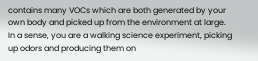contains many VOCs which are both generated by your own body and picked up from the environment at large. In a sense, you are a walking science experiment, picking up odors and producing them on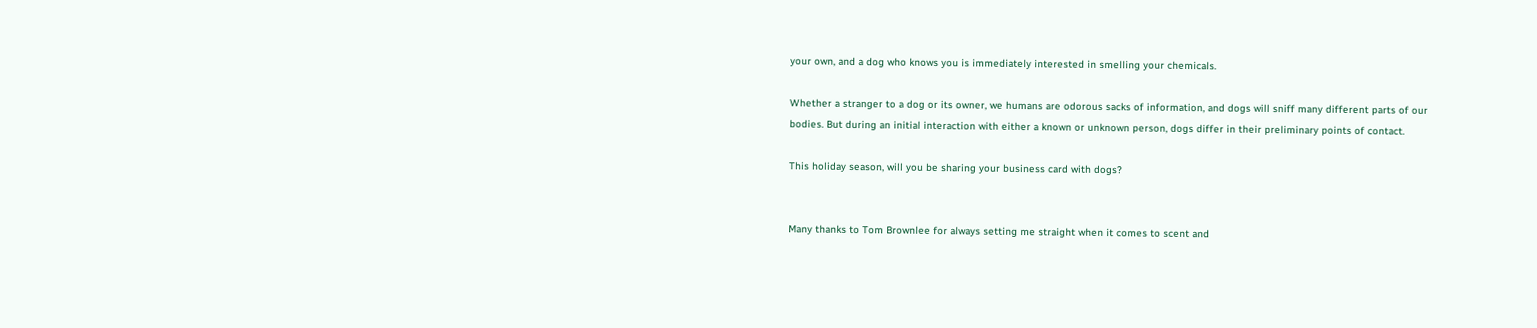your own, and a dog who knows you is immediately interested in smelling your chemicals.

Whether a stranger to a dog or its owner, we humans are odorous sacks of information, and dogs will sniff many different parts of our bodies. But during an initial interaction with either a known or unknown person, dogs differ in their preliminary points of contact.

This holiday season, will you be sharing your business card with dogs?


Many thanks to Tom Brownlee for always setting me straight when it comes to scent and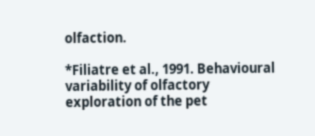olfaction.

*Filiatre et al., 1991. Behavioural variability of olfactory exploration of the pet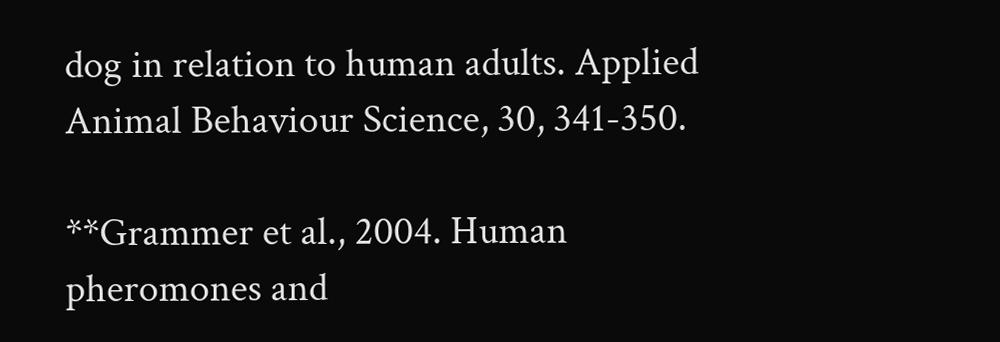dog in relation to human adults. Applied Animal Behaviour Science, 30, 341-350.

**Grammer et al., 2004. Human pheromones and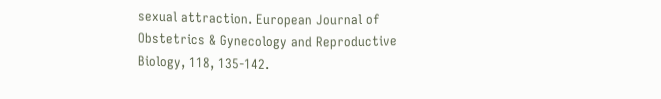sexual attraction. European Journal of Obstetrics & Gynecology and Reproductive Biology, 118, 135-142.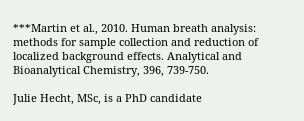***Martin et al., 2010. Human breath analysis: methods for sample collection and reduction of localized background effects. Analytical and Bioanalytical Chemistry, 396, 739-750.

Julie Hecht, MSc, is a PhD candidate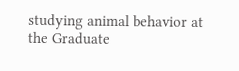studying animal behavior at the Graduate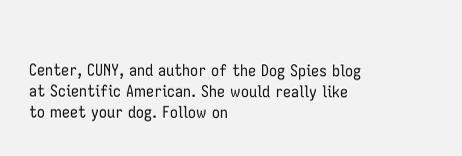Center, CUNY, and author of the Dog Spies blog at Scientific American. She would really like to meet your dog. Follow on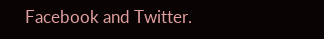Facebook and Twitter.